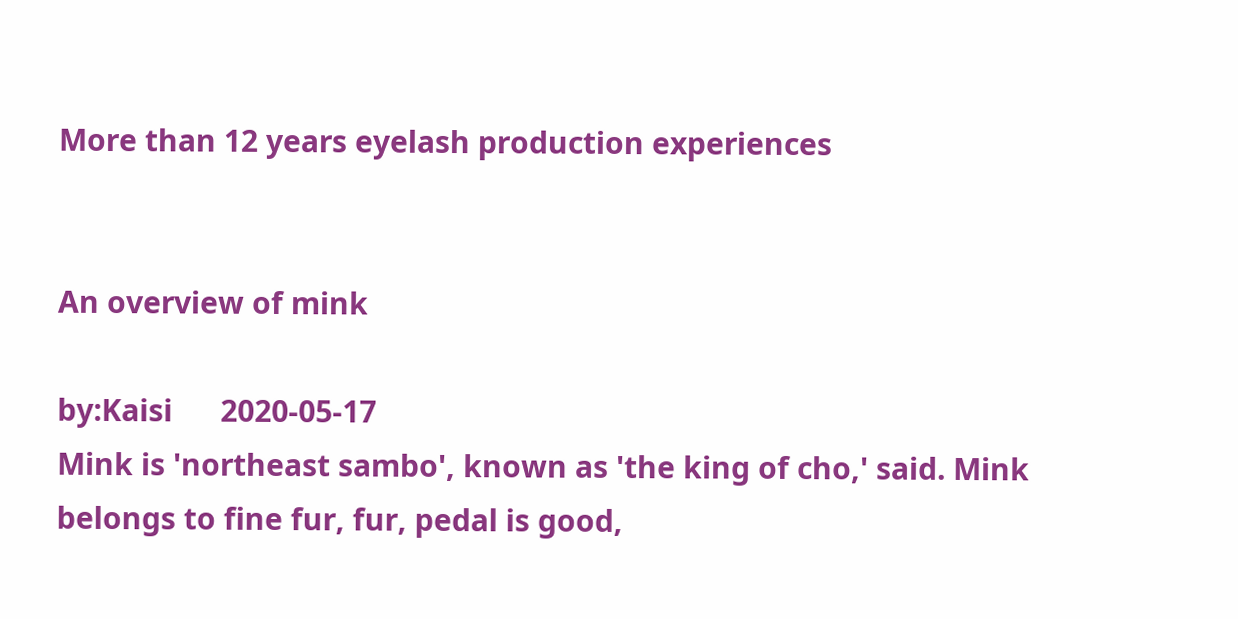More than 12 years eyelash production experiences


An overview of mink

by:Kaisi      2020-05-17
Mink is 'northeast sambo', known as 'the king of cho,' said. Mink belongs to fine fur, fur, pedal is good,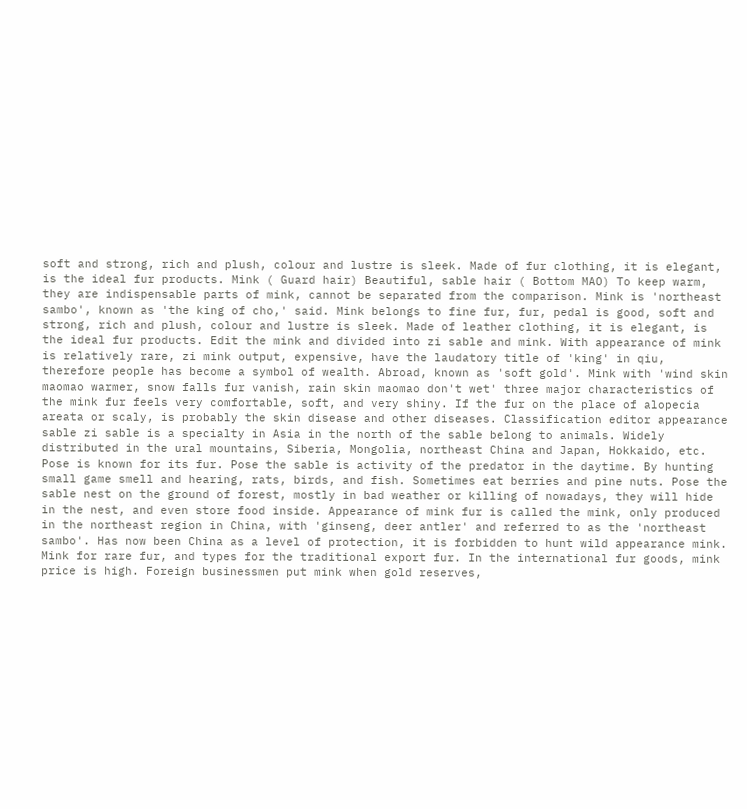soft and strong, rich and plush, colour and lustre is sleek. Made of fur clothing, it is elegant, is the ideal fur products. Mink ( Guard hair) Beautiful, sable hair ( Bottom MAO) To keep warm, they are indispensable parts of mink, cannot be separated from the comparison. Mink is 'northeast sambo', known as 'the king of cho,' said. Mink belongs to fine fur, fur, pedal is good, soft and strong, rich and plush, colour and lustre is sleek. Made of leather clothing, it is elegant, is the ideal fur products. Edit the mink and divided into zi sable and mink. With appearance of mink is relatively rare, zi mink output, expensive, have the laudatory title of 'king' in qiu, therefore people has become a symbol of wealth. Abroad, known as 'soft gold'. Mink with 'wind skin maomao warmer, snow falls fur vanish, rain skin maomao don't wet' three major characteristics of the mink fur feels very comfortable, soft, and very shiny. If the fur on the place of alopecia areata or scaly, is probably the skin disease and other diseases. Classification editor appearance sable zi sable is a specialty in Asia in the north of the sable belong to animals. Widely distributed in the ural mountains, Siberia, Mongolia, northeast China and Japan, Hokkaido, etc. Pose is known for its fur. Pose the sable is activity of the predator in the daytime. By hunting small game smell and hearing, rats, birds, and fish. Sometimes eat berries and pine nuts. Pose the sable nest on the ground of forest, mostly in bad weather or killing of nowadays, they will hide in the nest, and even store food inside. Appearance of mink fur is called the mink, only produced in the northeast region in China, with 'ginseng, deer antler' and referred to as the 'northeast sambo'. Has now been China as a level of protection, it is forbidden to hunt wild appearance mink. Mink for rare fur, and types for the traditional export fur. In the international fur goods, mink price is high. Foreign businessmen put mink when gold reserves,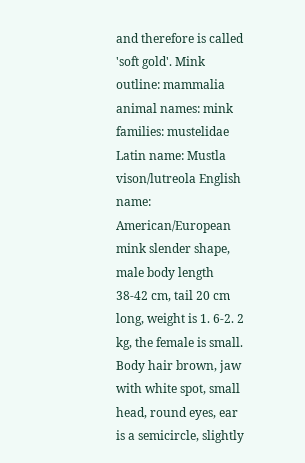and therefore is called 'soft gold'. Mink outline: mammalia animal names: mink families: mustelidae Latin name: Mustla vison/lutreola English name: American/European mink slender shape, male body length 38-42 cm, tail 20 cm long, weight is 1. 6-2. 2 kg, the female is small. Body hair brown, jaw with white spot, small head, round eyes, ear is a semicircle, slightly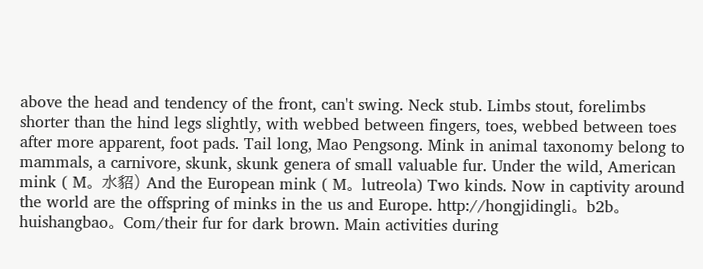above the head and tendency of the front, can't swing. Neck stub. Limbs stout, forelimbs shorter than the hind legs slightly, with webbed between fingers, toes, webbed between toes after more apparent, foot pads. Tail long, Mao Pengsong. Mink in animal taxonomy belong to mammals, a carnivore, skunk, skunk genera of small valuable fur. Under the wild, American mink ( M。 水貂) And the European mink ( M。 lutreola) Two kinds. Now in captivity around the world are the offspring of minks in the us and Europe. http://hongjidingli。 b2b。 huishangbao。 Com/their fur for dark brown. Main activities during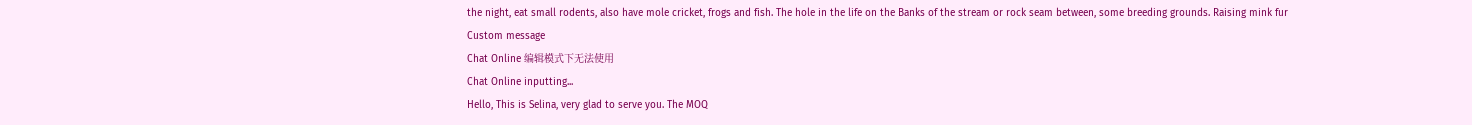the night, eat small rodents, also have mole cricket, frogs and fish. The hole in the life on the Banks of the stream or rock seam between, some breeding grounds. Raising mink fur
Custom message
Chat Online 编辑模式下无法使用
Chat Online inputting...
Hello, This is Selina, very glad to serve you. The MOQ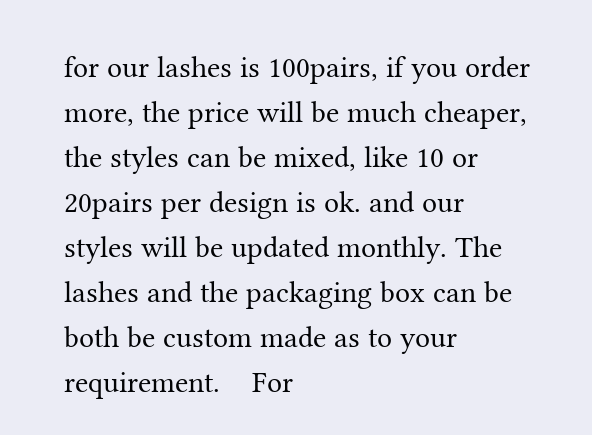for our lashes is 100pairs, if you order more, the price will be much cheaper, the styles can be mixed, like 10 or 20pairs per design is ok. and our styles will be updated monthly. The lashes and the packaging box can be both be custom made as to your requirement.    For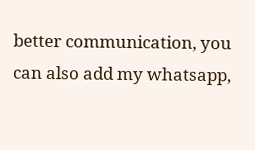better communication, you can also add my whatsapp,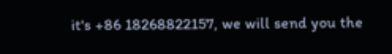it's +86 18268822157, we will send you the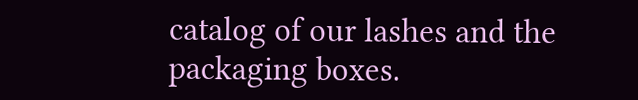catalog of our lashes and the packaging boxes.